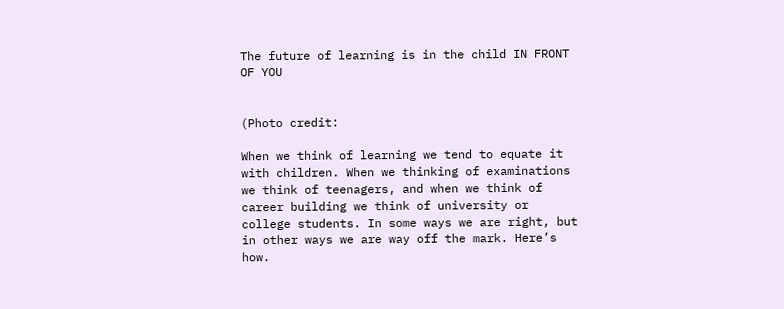The future of learning is in the child IN FRONT OF YOU


(Photo credit:

When we think of learning we tend to equate it with children. When we thinking of examinations we think of teenagers, and when we think of career building we think of university or college students. In some ways we are right, but in other ways we are way off the mark. Here’s how.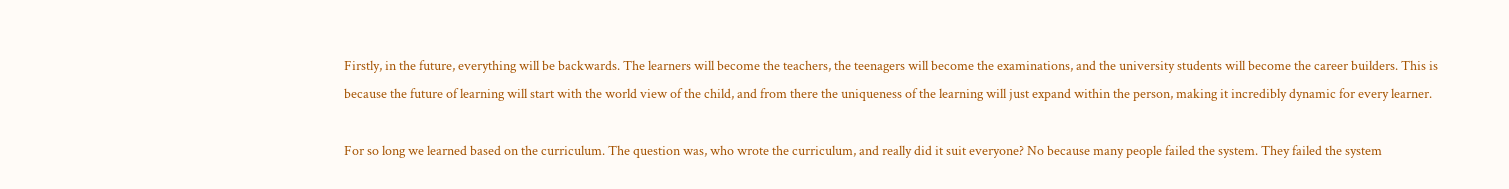Firstly, in the future, everything will be backwards. The learners will become the teachers, the teenagers will become the examinations, and the university students will become the career builders. This is because the future of learning will start with the world view of the child, and from there the uniqueness of the learning will just expand within the person, making it incredibly dynamic for every learner.

For so long we learned based on the curriculum. The question was, who wrote the curriculum, and really did it suit everyone? No because many people failed the system. They failed the system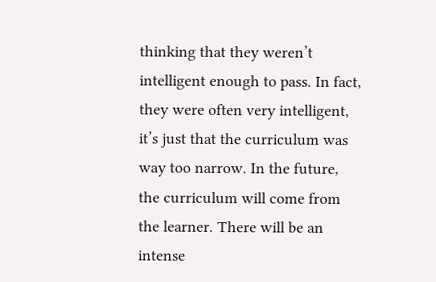thinking that they weren’t intelligent enough to pass. In fact, they were often very intelligent, it’s just that the curriculum was way too narrow. In the future, the curriculum will come from the learner. There will be an intense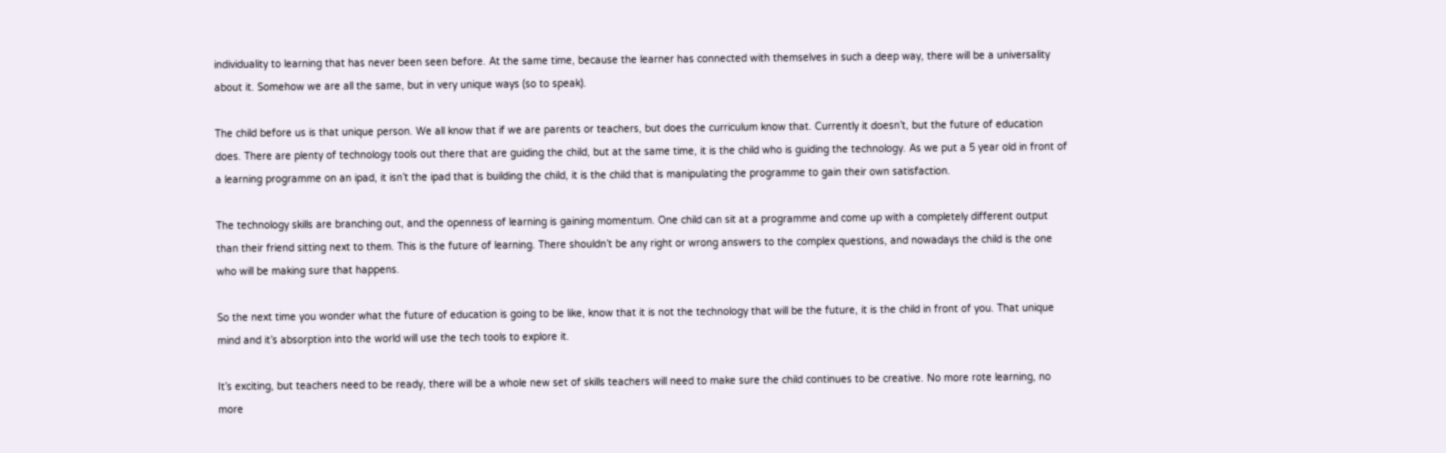individuality to learning that has never been seen before. At the same time, because the learner has connected with themselves in such a deep way, there will be a universality about it. Somehow we are all the same, but in very unique ways (so to speak).

The child before us is that unique person. We all know that if we are parents or teachers, but does the curriculum know that. Currently it doesn’t, but the future of education does. There are plenty of technology tools out there that are guiding the child, but at the same time, it is the child who is guiding the technology. As we put a 5 year old in front of a learning programme on an ipad, it isn’t the ipad that is building the child, it is the child that is manipulating the programme to gain their own satisfaction.

The technology skills are branching out, and the openness of learning is gaining momentum. One child can sit at a programme and come up with a completely different output than their friend sitting next to them. This is the future of learning. There shouldn’t be any right or wrong answers to the complex questions, and nowadays the child is the one who will be making sure that happens.

So the next time you wonder what the future of education is going to be like, know that it is not the technology that will be the future, it is the child in front of you. That unique mind and it’s absorption into the world will use the tech tools to explore it.

It’s exciting, but teachers need to be ready, there will be a whole new set of skills teachers will need to make sure the child continues to be creative. No more rote learning, no more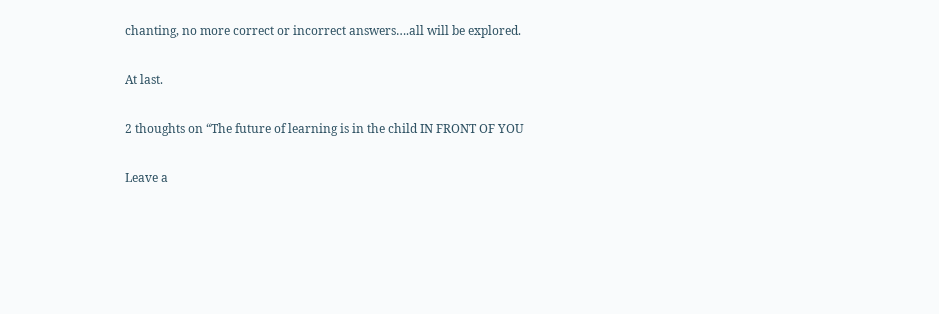chanting, no more correct or incorrect answers….all will be explored.

At last.

2 thoughts on “The future of learning is in the child IN FRONT OF YOU

Leave a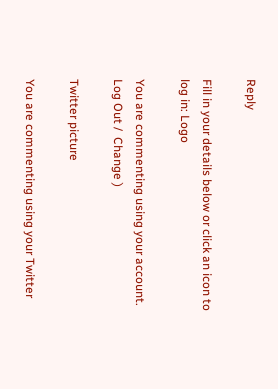Reply

Fill in your details below or click an icon to log in: Logo

You are commenting using your account. Log Out /  Change )

Twitter picture

You are commenting using your Twitter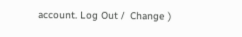account. Log Out /  Change )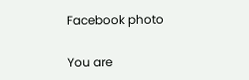Facebook photo

You are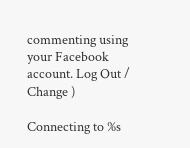commenting using your Facebook account. Log Out /  Change )

Connecting to %s